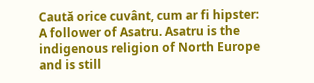Caută orice cuvânt, cum ar fi hipster:
A follower of Asatru. Asatru is the indigenous religion of North Europe and is still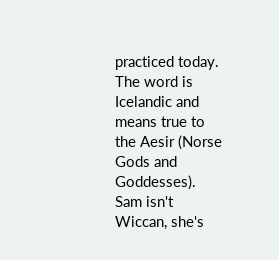practiced today. The word is Icelandic and means true to the Aesir (Norse Gods and Goddesses).
Sam isn't Wiccan, she's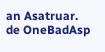an Asatruar.
de OneBadAsp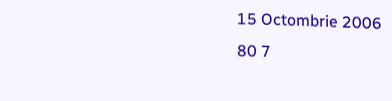15 Octombrie 2006
80 7